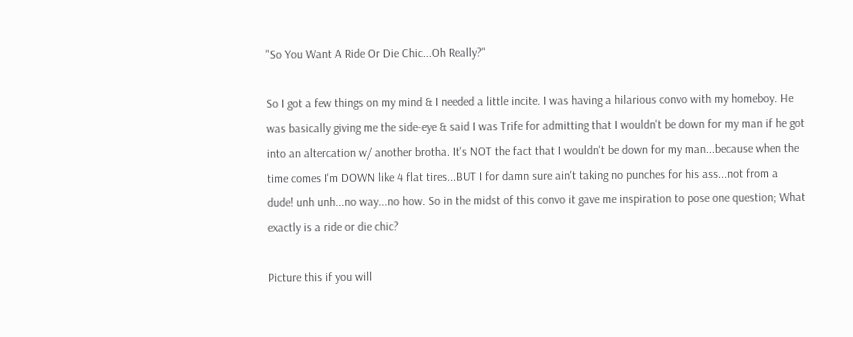"So You Want A Ride Or Die Chic...Oh Really?"

So I got a few things on my mind & I needed a little incite. I was having a hilarious convo with my homeboy. He was basically giving me the side-eye & said I was Trife for admitting that I wouldn't be down for my man if he got into an altercation w/ another brotha. It's NOT the fact that I wouldn't be down for my man...because when the time comes I'm DOWN like 4 flat tires...BUT I for damn sure ain't taking no punches for his ass...not from a dude! unh unh...no way...no how. So in the midst of this convo it gave me inspiration to pose one question; What exactly is a ride or die chic?

Picture this if you will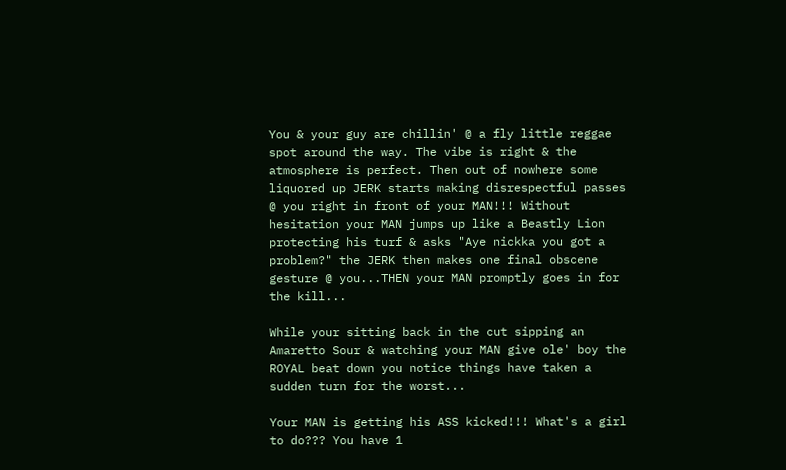You & your guy are chillin' @ a fly little reggae spot around the way. The vibe is right & the atmosphere is perfect. Then out of nowhere some liquored up JERK starts making disrespectful passes @ you right in front of your MAN!!! Without hesitation your MAN jumps up like a Beastly Lion protecting his turf & asks "Aye nickka you got a problem?" the JERK then makes one final obscene gesture @ you...THEN your MAN promptly goes in for the kill...

While your sitting back in the cut sipping an Amaretto Sour & watching your MAN give ole' boy the ROYAL beat down you notice things have taken a sudden turn for the worst...

Your MAN is getting his ASS kicked!!! What's a girl to do??? You have 1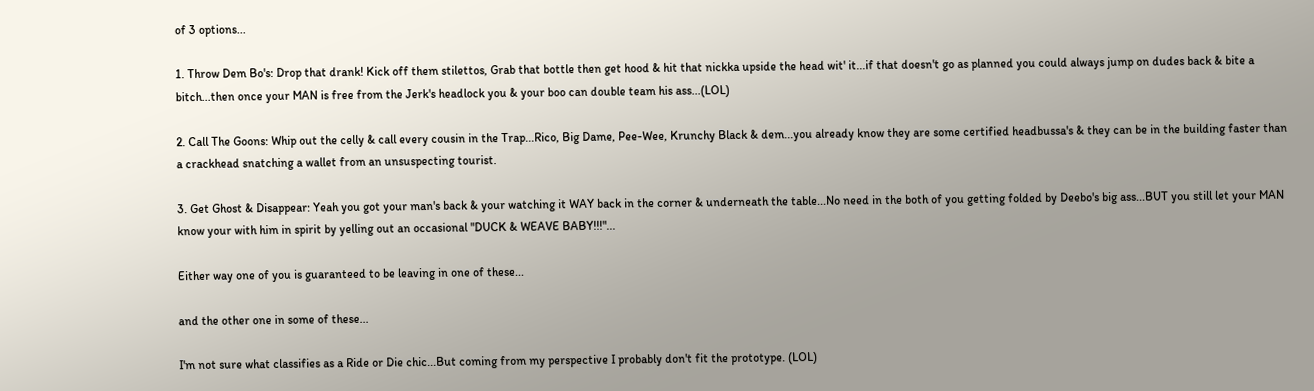of 3 options...

1. Throw Dem Bo's: Drop that drank! Kick off them stilettos, Grab that bottle then get hood & hit that nickka upside the head wit' it...if that doesn't go as planned you could always jump on dudes back & bite a bitch...then once your MAN is free from the Jerk's headlock you & your boo can double team his ass...(LOL)

2. Call The Goons: Whip out the celly & call every cousin in the Trap...Rico, Big Dame, Pee-Wee, Krunchy Black & dem...you already know they are some certified headbussa's & they can be in the building faster than a crackhead snatching a wallet from an unsuspecting tourist.

3. Get Ghost & Disappear: Yeah you got your man's back & your watching it WAY back in the corner & underneath the table...No need in the both of you getting folded by Deebo's big ass...BUT you still let your MAN know your with him in spirit by yelling out an occasional "DUCK & WEAVE BABY!!!"...

Either way one of you is guaranteed to be leaving in one of these...

and the other one in some of these...

I'm not sure what classifies as a Ride or Die chic...But coming from my perspective I probably don't fit the prototype. (LOL)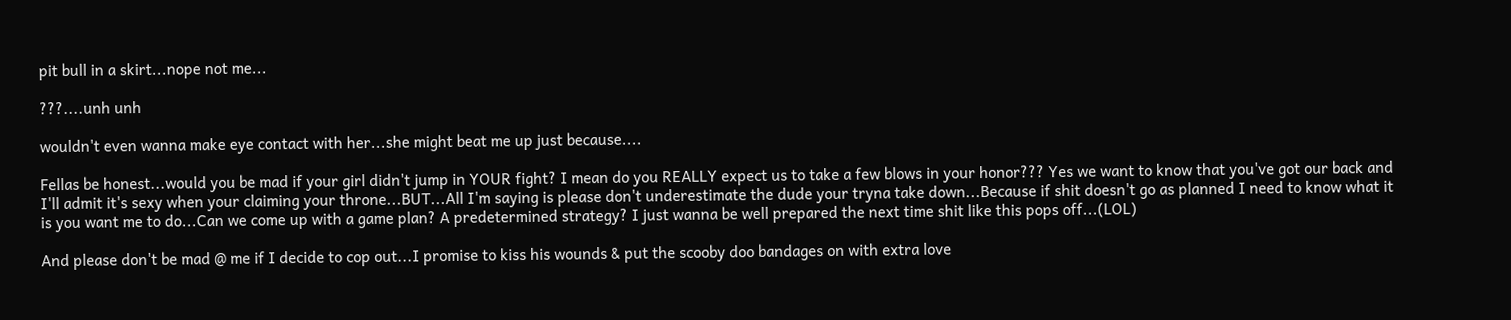pit bull in a skirt...nope not me...

???....unh unh

wouldn't even wanna make eye contact with her...she might beat me up just because....

Fellas be honest...would you be mad if your girl didn't jump in YOUR fight? I mean do you REALLY expect us to take a few blows in your honor??? Yes we want to know that you've got our back and I'll admit it's sexy when your claiming your throne...BUT...All I'm saying is please don't underestimate the dude your tryna take down...Because if shit doesn't go as planned I need to know what it is you want me to do...Can we come up with a game plan? A predetermined strategy? I just wanna be well prepared the next time shit like this pops off...(LOL)

And please don't be mad @ me if I decide to cop out...I promise to kiss his wounds & put the scooby doo bandages on with extra love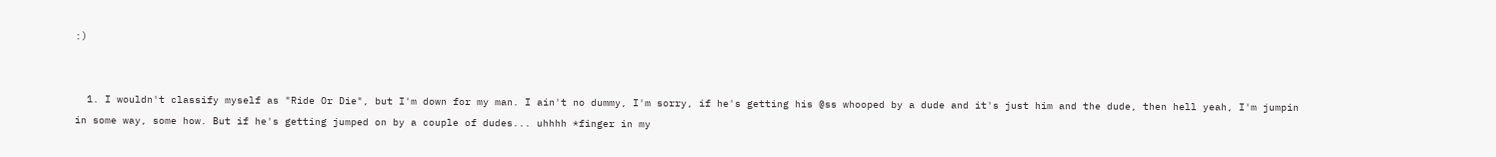:)


  1. I wouldn't classify myself as "Ride Or Die", but I'm down for my man. I ain't no dummy, I'm sorry, if he's getting his @ss whooped by a dude and it's just him and the dude, then hell yeah, I'm jumpin in some way, some how. But if he's getting jumped on by a couple of dudes... uhhhh *finger in my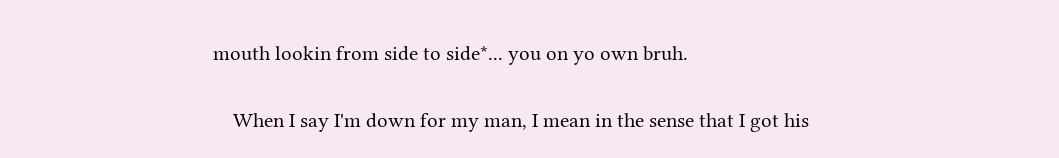mouth lookin from side to side*... you on yo own bruh.

    When I say I'm down for my man, I mean in the sense that I got his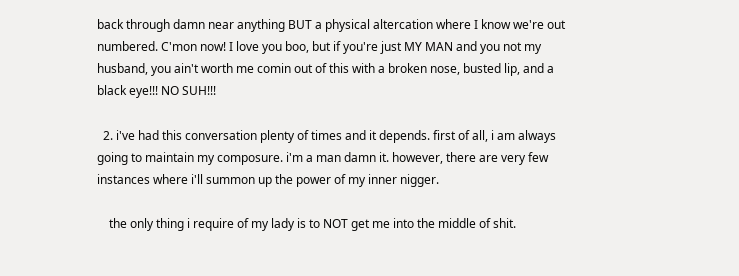back through damn near anything BUT a physical altercation where I know we're out numbered. C'mon now! I love you boo, but if you're just MY MAN and you not my husband, you ain't worth me comin out of this with a broken nose, busted lip, and a black eye!!! NO SUH!!!

  2. i've had this conversation plenty of times and it depends. first of all, i am always going to maintain my composure. i'm a man damn it. however, there are very few instances where i'll summon up the power of my inner nigger.

    the only thing i require of my lady is to NOT get me into the middle of shit.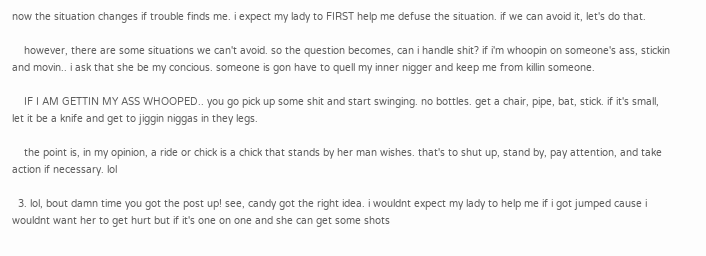now the situation changes if trouble finds me. i expect my lady to FIRST help me defuse the situation. if we can avoid it, let's do that.

    however, there are some situations we can't avoid. so the question becomes, can i handle shit? if i'm whoopin on someone's ass, stickin and movin.. i ask that she be my concious. someone is gon have to quell my inner nigger and keep me from killin someone.

    IF I AM GETTIN MY ASS WHOOPED.. you go pick up some shit and start swinging. no bottles. get a chair, pipe, bat, stick. if it's small, let it be a knife and get to jiggin niggas in they legs.

    the point is, in my opinion, a ride or chick is a chick that stands by her man wishes. that's to shut up, stand by, pay attention, and take action if necessary. lol

  3. lol, bout damn time you got the post up! see, candy got the right idea. i wouldnt expect my lady to help me if i got jumped cause i wouldnt want her to get hurt but if it's one on one and she can get some shots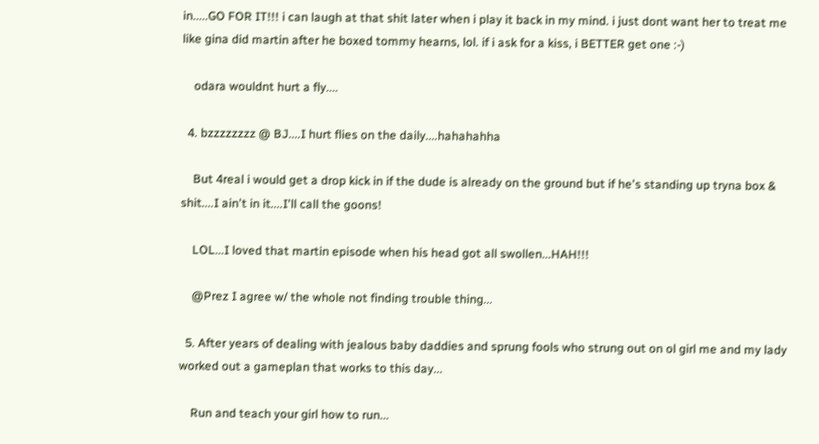in.....GO FOR IT!!! i can laugh at that shit later when i play it back in my mind. i just dont want her to treat me like gina did martin after he boxed tommy hearns, lol. if i ask for a kiss, i BETTER get one :-)

    odara wouldnt hurt a fly....

  4. bzzzzzzzz @ BJ....I hurt flies on the daily....hahahahha

    But 4real i would get a drop kick in if the dude is already on the ground but if he's standing up tryna box & shit....I ain't in it....I'll call the goons!

    LOL...I loved that martin episode when his head got all swollen...HAH!!!

    @Prez I agree w/ the whole not finding trouble thing...

  5. After years of dealing with jealous baby daddies and sprung fools who strung out on ol girl me and my lady worked out a gameplan that works to this day...

    Run and teach your girl how to run...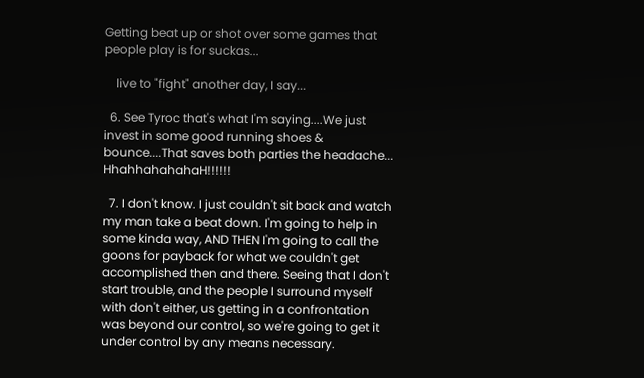Getting beat up or shot over some games that people play is for suckas...

    live to "fight" another day, I say...

  6. See Tyroc that's what I'm saying....We just invest in some good running shoes & bounce....That saves both parties the headache... HhahhahahahaH!!!!!!

  7. I don't know. I just couldn't sit back and watch my man take a beat down. I'm going to help in some kinda way, AND THEN I'm going to call the goons for payback for what we couldn't get accomplished then and there. Seeing that I don't start trouble, and the people I surround myself with don't either, us getting in a confrontation was beyond our control, so we're going to get it under control by any means necessary.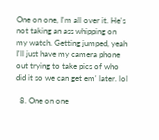One on one, I'm all over it. He's not taking an ass whipping on my watch. Getting jumped, yeah I'll just have my camera phone out trying to take pics of who did it so we can get em' later. lol

  8. One on one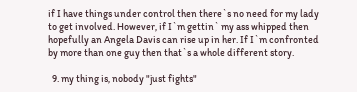if I have things under control then there`s no need for my lady to get involved. However, if I`m gettin` my ass whipped then hopefully an Angela Davis can rise up in her. If I`m confronted by more than one guy then that`s a whole different story.

  9. my thing is, nobody "just fights"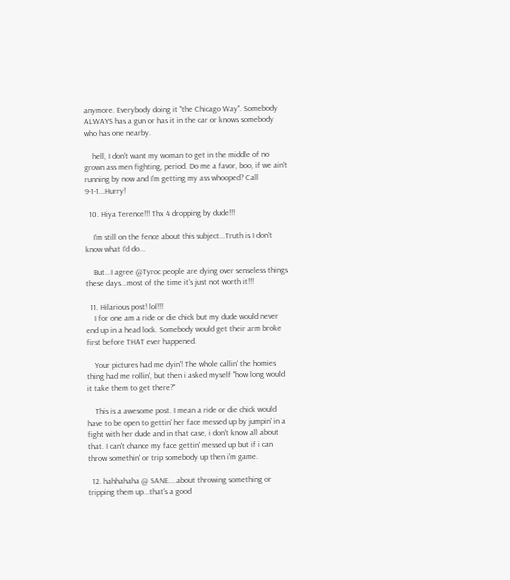anymore. Everybody doing it "the Chicago Way". Somebody ALWAYS has a gun or has it in the car or knows somebody who has one nearby.

    hell, I don't want my woman to get in the middle of no grown ass men fighting, period. Do me a favor, boo, if we ain't running by now and I'm getting my ass whooped? Call 9-1-1...Hurry!

  10. Hiya Terence!!! Thx 4 dropping by dude!!!

    I'm still on the fence about this subject...Truth is I don't know what I'd do...

    But...I agree @Tyroc people are dying over senseless things these days...most of the time it's just not worth it!!!

  11. Hilarious post! lol!!!
    I for one am a ride or die chick but my dude would never end up in a head lock. Somebody would get their arm broke first before THAT ever happened.

    Your pictures had me dyin'! The whole callin' the homies thing had me rollin', but then i asked myself "how long would it take them to get there?"

    This is a awesome post. I mean a ride or die chick would have to be open to gettin' her face messed up by jumpin' in a fight with her dude and in that case, i don't know all about that. I can't chance my face gettin' messed up but if i can throw somethin' or trip somebody up then i'm game.

  12. hahhahaha @ SANE....about throwing something or tripping them up...that's a good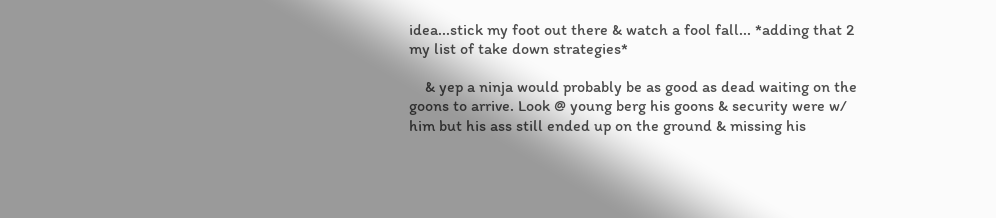idea...stick my foot out there & watch a fool fall... *adding that 2 my list of take down strategies*

    & yep a ninja would probably be as good as dead waiting on the goons to arrive. Look @ young berg his goons & security were w/ him but his ass still ended up on the ground & missing his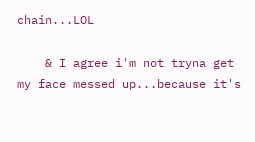chain...LOL

    & I agree i'm not tryna get my face messed up...because it's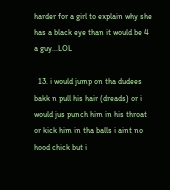harder for a girl to explain why she has a black eye than it would be 4 a guy...LOL

  13. i would jump on tha dudees bakk n pull his hair (dreads) or i would jus punch him in his throat or kick him in tha balls i aint no hood chick but i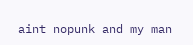aint nopunk and my man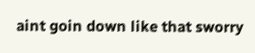aint goin down like that sworry